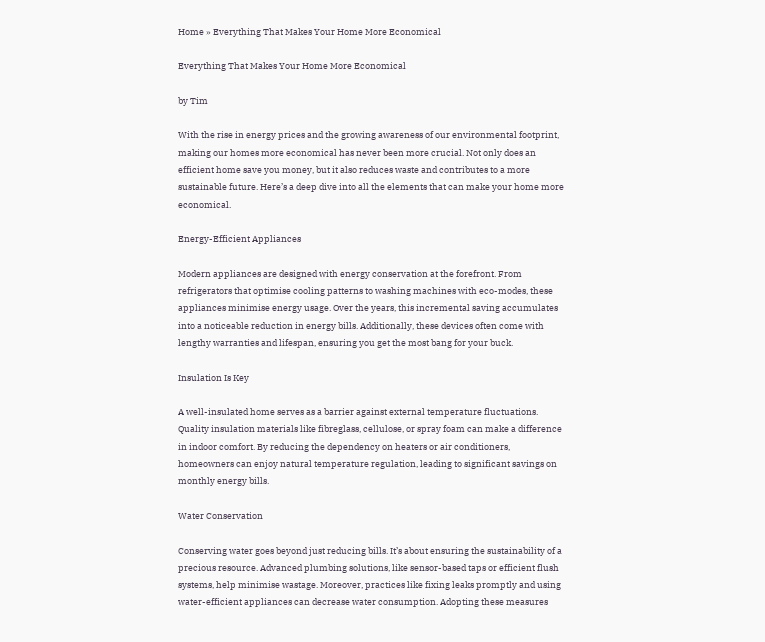Home » Everything That Makes Your Home More Economical

Everything That Makes Your Home More Economical

by Tim

With the rise in energy prices and the growing awareness of our environmental footprint, making our homes more economical has never been more crucial. Not only does an efficient home save you money, but it also reduces waste and contributes to a more sustainable future. Here’s a deep dive into all the elements that can make your home more economical.

Energy-Efficient Appliances

Modern appliances are designed with energy conservation at the forefront. From refrigerators that optimise cooling patterns to washing machines with eco-modes, these appliances minimise energy usage. Over the years, this incremental saving accumulates into a noticeable reduction in energy bills. Additionally, these devices often come with lengthy warranties and lifespan, ensuring you get the most bang for your buck.

Insulation Is Key

A well-insulated home serves as a barrier against external temperature fluctuations. Quality insulation materials like fibreglass, cellulose, or spray foam can make a difference in indoor comfort. By reducing the dependency on heaters or air conditioners, homeowners can enjoy natural temperature regulation, leading to significant savings on monthly energy bills.

Water Conservation

Conserving water goes beyond just reducing bills. It’s about ensuring the sustainability of a precious resource. Advanced plumbing solutions, like sensor-based taps or efficient flush systems, help minimise wastage. Moreover, practices like fixing leaks promptly and using water-efficient appliances can decrease water consumption. Adopting these measures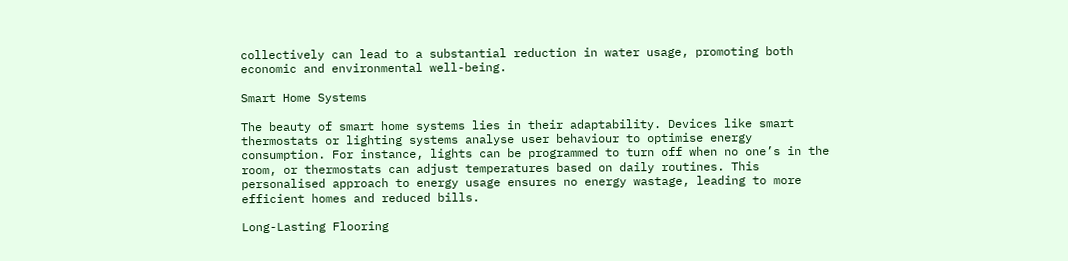collectively can lead to a substantial reduction in water usage, promoting both economic and environmental well-being.

Smart Home Systems

The beauty of smart home systems lies in their adaptability. Devices like smart thermostats or lighting systems analyse user behaviour to optimise energy consumption. For instance, lights can be programmed to turn off when no one’s in the room, or thermostats can adjust temperatures based on daily routines. This personalised approach to energy usage ensures no energy wastage, leading to more efficient homes and reduced bills.

Long-Lasting Flooring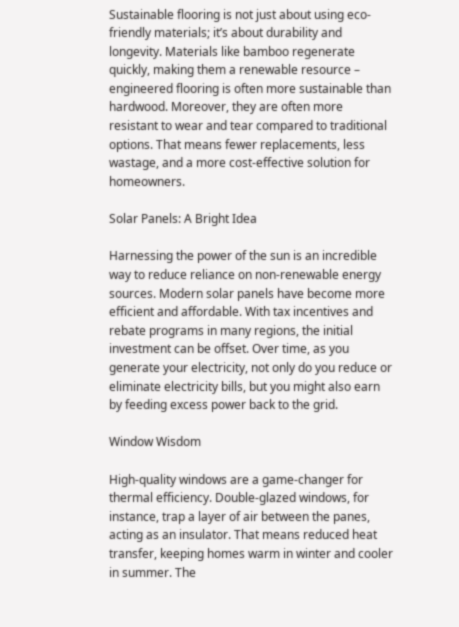Sustainable flooring is not just about using eco-friendly materials; it’s about durability and longevity. Materials like bamboo regenerate quickly, making them a renewable resource – engineered flooring is often more sustainable than hardwood. Moreover, they are often more resistant to wear and tear compared to traditional options. That means fewer replacements, less wastage, and a more cost-effective solution for homeowners.

Solar Panels: A Bright Idea

Harnessing the power of the sun is an incredible way to reduce reliance on non-renewable energy sources. Modern solar panels have become more efficient and affordable. With tax incentives and rebate programs in many regions, the initial investment can be offset. Over time, as you generate your electricity, not only do you reduce or eliminate electricity bills, but you might also earn by feeding excess power back to the grid.

Window Wisdom

High-quality windows are a game-changer for thermal efficiency. Double-glazed windows, for instance, trap a layer of air between the panes, acting as an insulator. That means reduced heat transfer, keeping homes warm in winter and cooler in summer. The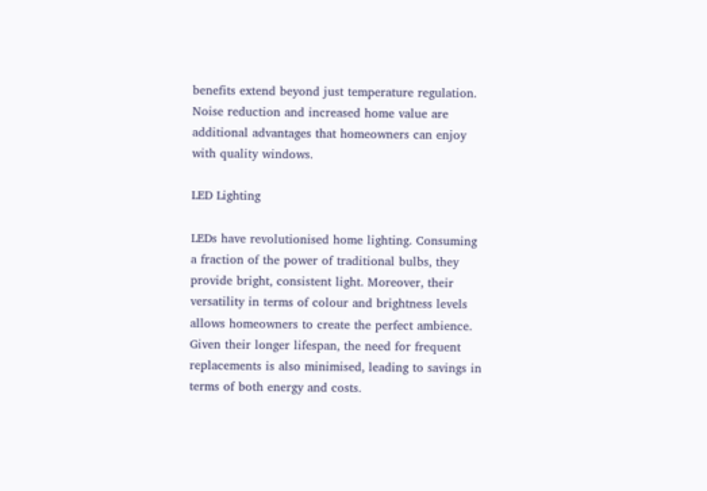benefits extend beyond just temperature regulation. Noise reduction and increased home value are additional advantages that homeowners can enjoy with quality windows.

LED Lighting

LEDs have revolutionised home lighting. Consuming a fraction of the power of traditional bulbs, they provide bright, consistent light. Moreover, their versatility in terms of colour and brightness levels allows homeowners to create the perfect ambience. Given their longer lifespan, the need for frequent replacements is also minimised, leading to savings in terms of both energy and costs.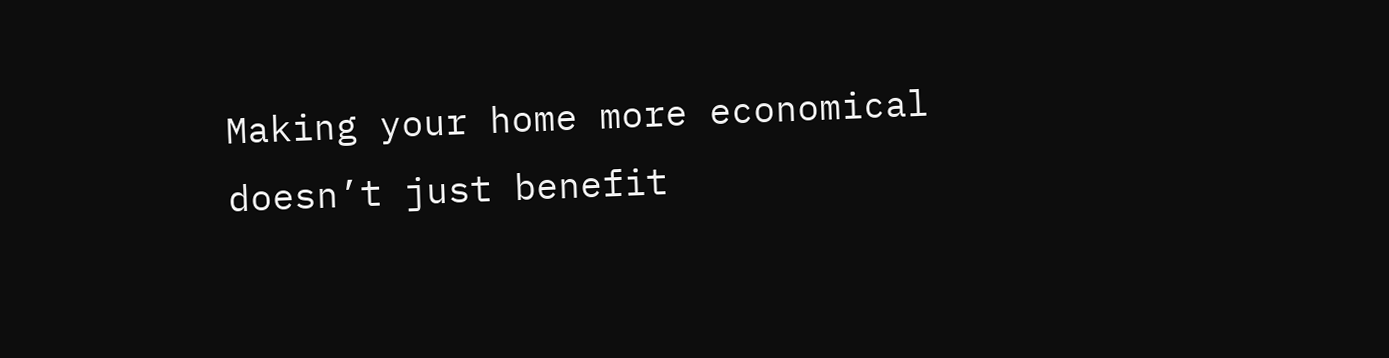Making your home more economical doesn’t just benefit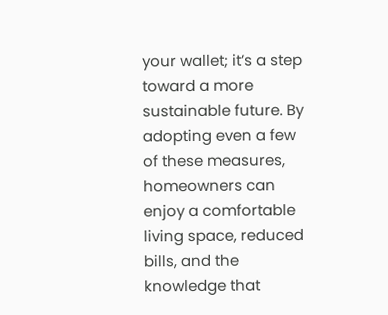your wallet; it’s a step toward a more sustainable future. By adopting even a few of these measures, homeowners can enjoy a comfortable living space, reduced bills, and the knowledge that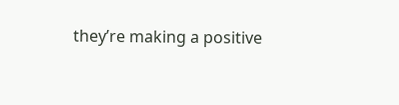they’re making a positive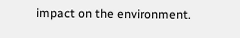impact on the environment.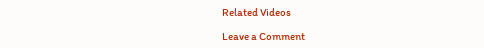Related Videos

Leave a Comment